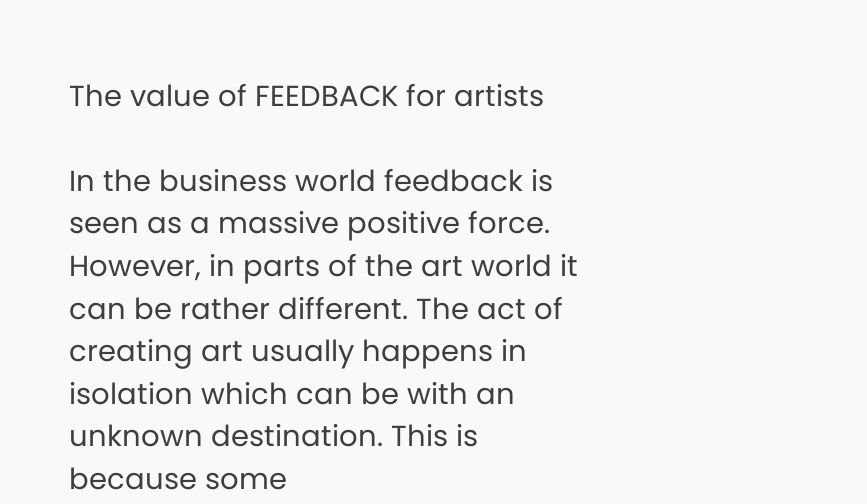The value of FEEDBACK for artists

In the business world feedback is seen as a massive positive force. However, in parts of the art world it can be rather different. The act of creating art usually happens in isolation which can be with an unknown destination. This is because some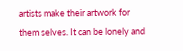artists make their artwork for them selves. It can be lonely and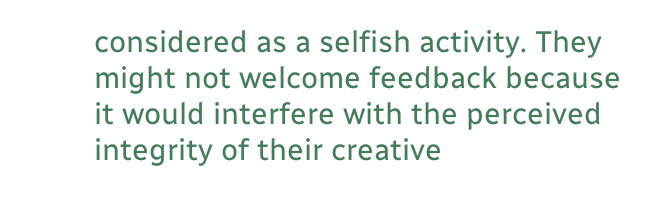considered as a selfish activity. They might not welcome feedback because it would interfere with the perceived integrity of their creative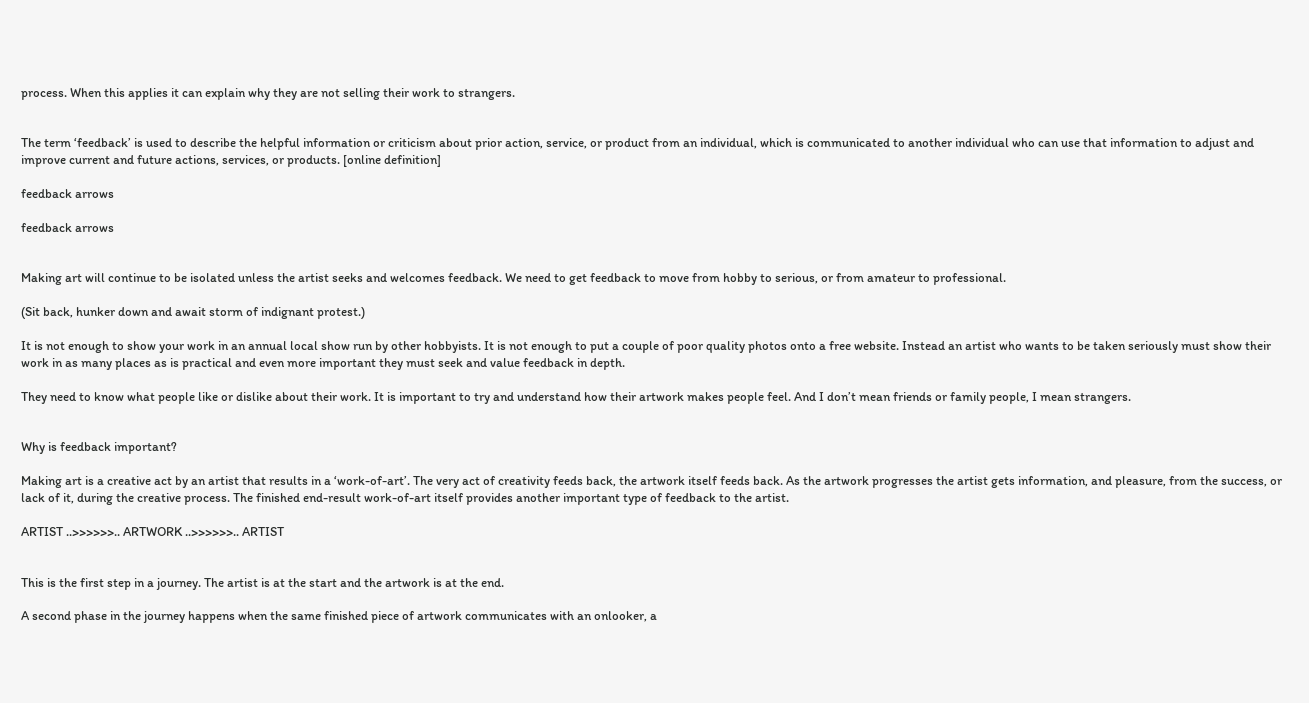process. When this applies it can explain why they are not selling their work to strangers.


The term ‘feedback’ is used to describe the helpful information or criticism about prior action, service, or product from an individual, which is communicated to another individual who can use that information to adjust and improve current and future actions, services, or products. [online definition]

feedback arrows

feedback arrows


Making art will continue to be isolated unless the artist seeks and welcomes feedback. We need to get feedback to move from hobby to serious, or from amateur to professional.

(Sit back, hunker down and await storm of indignant protest.)

It is not enough to show your work in an annual local show run by other hobbyists. It is not enough to put a couple of poor quality photos onto a free website. Instead an artist who wants to be taken seriously must show their work in as many places as is practical and even more important they must seek and value feedback in depth.

They need to know what people like or dislike about their work. It is important to try and understand how their artwork makes people feel. And I don’t mean friends or family people, I mean strangers.


Why is feedback important?

Making art is a creative act by an artist that results in a ‘work-of-art’. The very act of creativity feeds back, the artwork itself feeds back. As the artwork progresses the artist gets information, and pleasure, from the success, or lack of it, during the creative process. The finished end-result work-of-art itself provides another important type of feedback to the artist.

ARTIST ..>>>>>>.. ARTWORK ..>>>>>>.. ARTIST


This is the first step in a journey. The artist is at the start and the artwork is at the end.

A second phase in the journey happens when the same finished piece of artwork communicates with an onlooker, a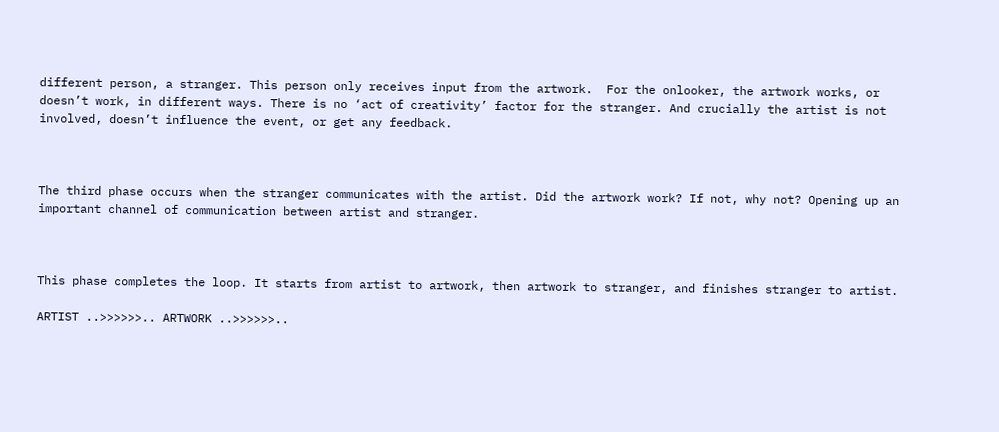different person, a stranger. This person only receives input from the artwork.  For the onlooker, the artwork works, or doesn’t work, in different ways. There is no ‘act of creativity’ factor for the stranger. And crucially the artist is not involved, doesn’t influence the event, or get any feedback.



The third phase occurs when the stranger communicates with the artist. Did the artwork work? If not, why not? Opening up an important channel of communication between artist and stranger.



This phase completes the loop. It starts from artist to artwork, then artwork to stranger, and finishes stranger to artist.

ARTIST ..>>>>>>.. ARTWORK ..>>>>>>..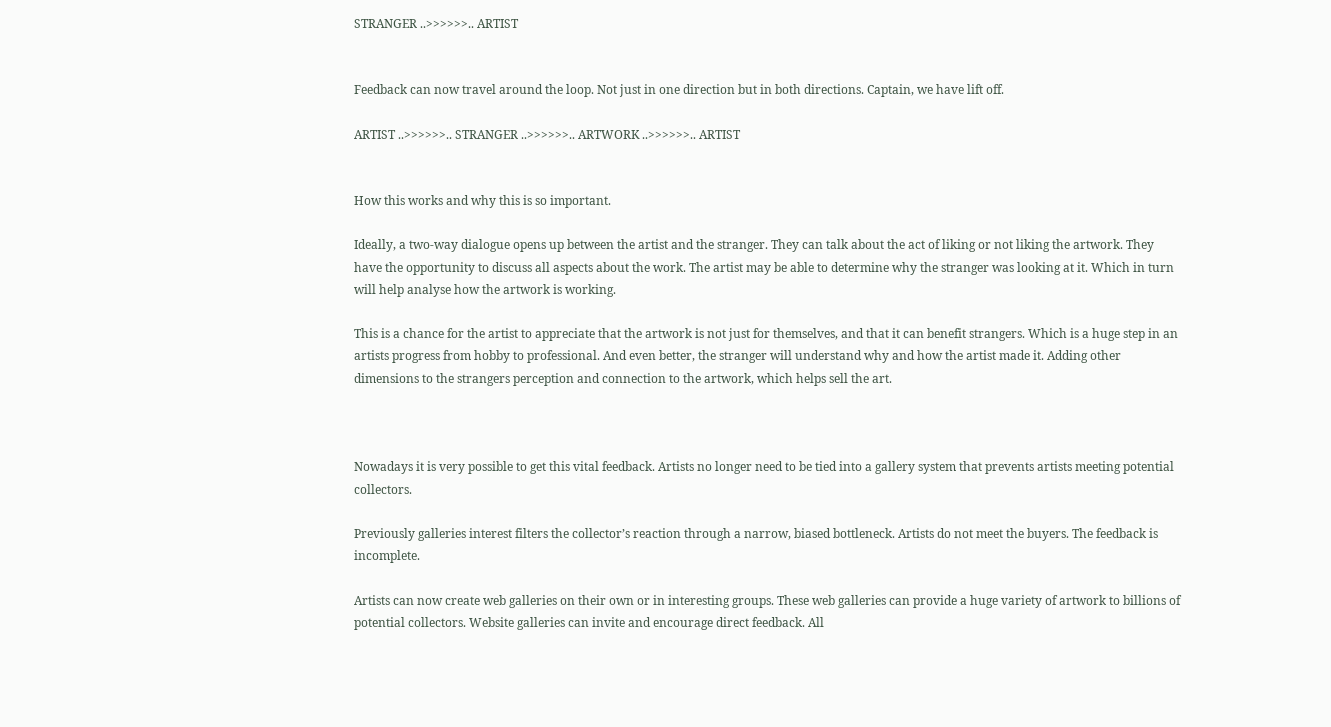STRANGER ..>>>>>>.. ARTIST


Feedback can now travel around the loop. Not just in one direction but in both directions. Captain, we have lift off.

ARTIST ..>>>>>>.. STRANGER ..>>>>>>.. ARTWORK ..>>>>>>.. ARTIST


How this works and why this is so important.

Ideally, a two-way dialogue opens up between the artist and the stranger. They can talk about the act of liking or not liking the artwork. They have the opportunity to discuss all aspects about the work. The artist may be able to determine why the stranger was looking at it. Which in turn will help analyse how the artwork is working.

This is a chance for the artist to appreciate that the artwork is not just for themselves, and that it can benefit strangers. Which is a huge step in an artists progress from hobby to professional. And even better, the stranger will understand why and how the artist made it. Adding other dimensions to the strangers perception and connection to the artwork, which helps sell the art.



Nowadays it is very possible to get this vital feedback. Artists no longer need to be tied into a gallery system that prevents artists meeting potential collectors.

Previously galleries interest filters the collector’s reaction through a narrow, biased bottleneck. Artists do not meet the buyers. The feedback is incomplete.

Artists can now create web galleries on their own or in interesting groups. These web galleries can provide a huge variety of artwork to billions of potential collectors. Website galleries can invite and encourage direct feedback. All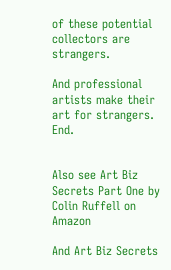of these potential collectors are strangers.

And professional artists make their art for strangers.  End.


Also see Art Biz Secrets Part One by Colin Ruffell on Amazon

And Art Biz Secrets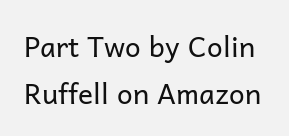Part Two by Colin Ruffell on Amazon